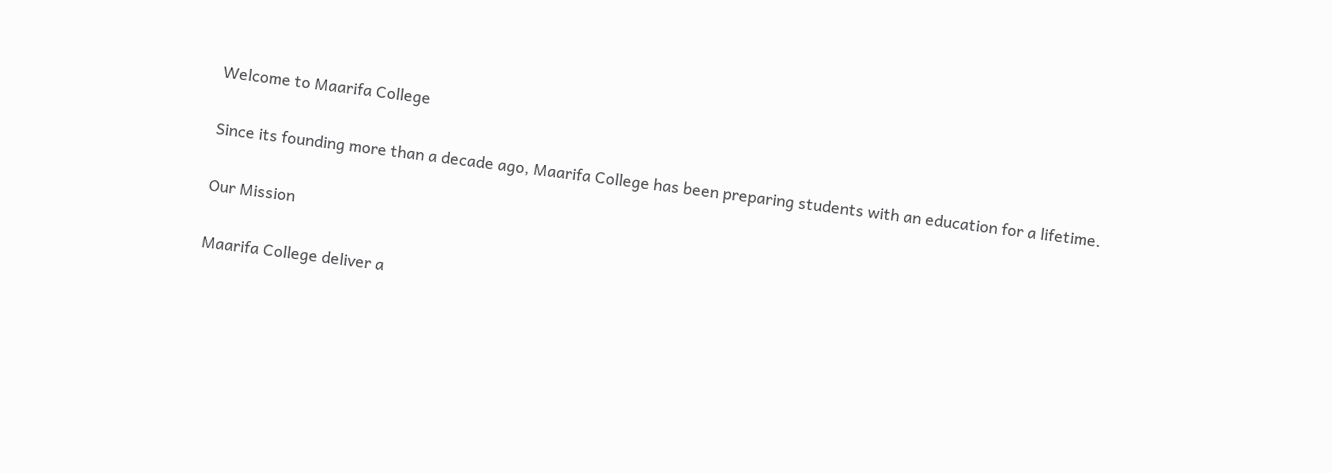Welcome to Maarifa College

Since its founding more than a decade ago, Maarifa College has been preparing students with an education for a lifetime.

Our Mission

Maarifa College deliver a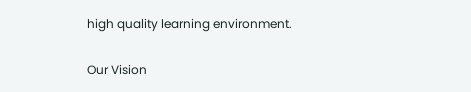high quality learning environment.

Our Vision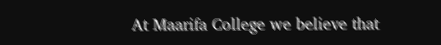At Maarifa College we believe that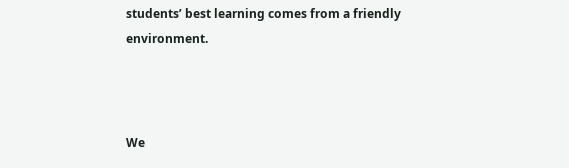students’ best learning comes from a friendly environment.



We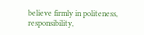believe firmly in politeness, responsibility,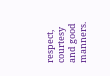respect, courtesy and good manners.